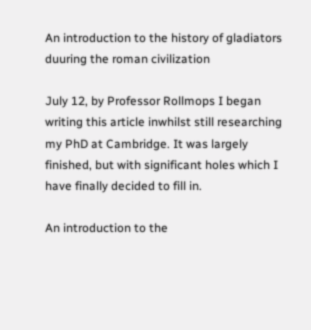An introduction to the history of gladiators duuring the roman civilization

July 12, by Professor Rollmops I began writing this article inwhilst still researching my PhD at Cambridge. It was largely finished, but with significant holes which I have finally decided to fill in.

An introduction to the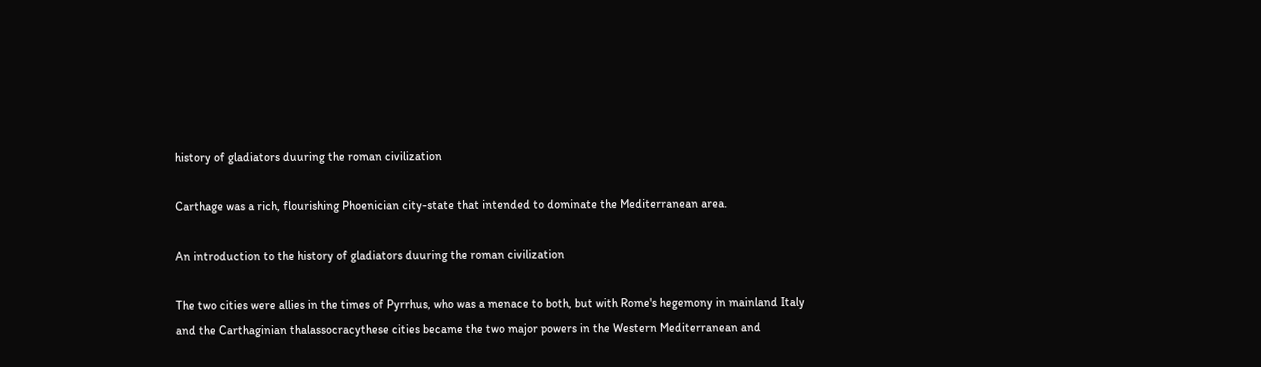history of gladiators duuring the roman civilization

Carthage was a rich, flourishing Phoenician city-state that intended to dominate the Mediterranean area.

An introduction to the history of gladiators duuring the roman civilization

The two cities were allies in the times of Pyrrhus, who was a menace to both, but with Rome's hegemony in mainland Italy and the Carthaginian thalassocracythese cities became the two major powers in the Western Mediterranean and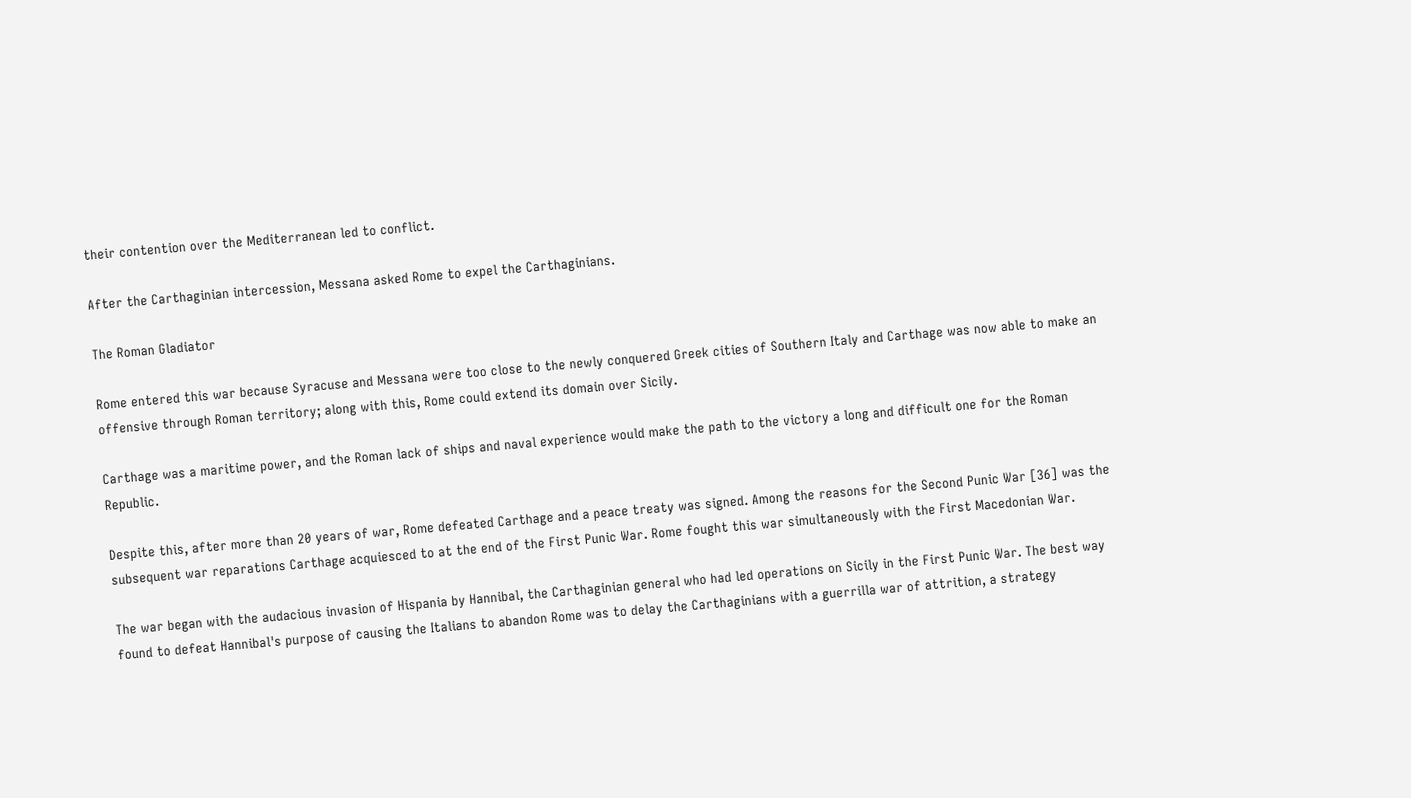their contention over the Mediterranean led to conflict.

After the Carthaginian intercession, Messana asked Rome to expel the Carthaginians.

The Roman Gladiator

Rome entered this war because Syracuse and Messana were too close to the newly conquered Greek cities of Southern Italy and Carthage was now able to make an offensive through Roman territory; along with this, Rome could extend its domain over Sicily.

Carthage was a maritime power, and the Roman lack of ships and naval experience would make the path to the victory a long and difficult one for the Roman Republic.

Despite this, after more than 20 years of war, Rome defeated Carthage and a peace treaty was signed. Among the reasons for the Second Punic War [36] was the subsequent war reparations Carthage acquiesced to at the end of the First Punic War. Rome fought this war simultaneously with the First Macedonian War.

The war began with the audacious invasion of Hispania by Hannibal, the Carthaginian general who had led operations on Sicily in the First Punic War. The best way found to defeat Hannibal's purpose of causing the Italians to abandon Rome was to delay the Carthaginians with a guerrilla war of attrition, a strategy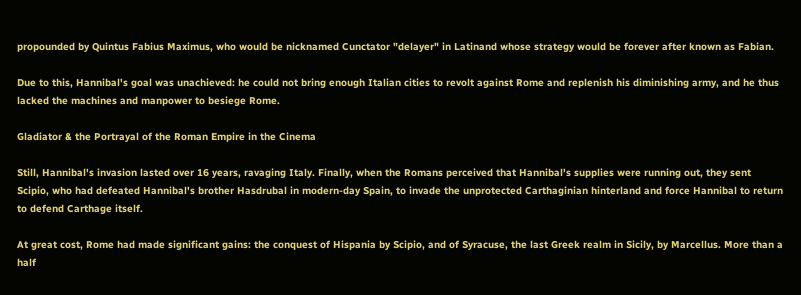propounded by Quintus Fabius Maximus, who would be nicknamed Cunctator "delayer" in Latinand whose strategy would be forever after known as Fabian.

Due to this, Hannibal's goal was unachieved: he could not bring enough Italian cities to revolt against Rome and replenish his diminishing army, and he thus lacked the machines and manpower to besiege Rome.

Gladiator & the Portrayal of the Roman Empire in the Cinema

Still, Hannibal's invasion lasted over 16 years, ravaging Italy. Finally, when the Romans perceived that Hannibal's supplies were running out, they sent Scipio, who had defeated Hannibal's brother Hasdrubal in modern-day Spain, to invade the unprotected Carthaginian hinterland and force Hannibal to return to defend Carthage itself.

At great cost, Rome had made significant gains: the conquest of Hispania by Scipio, and of Syracuse, the last Greek realm in Sicily, by Marcellus. More than a half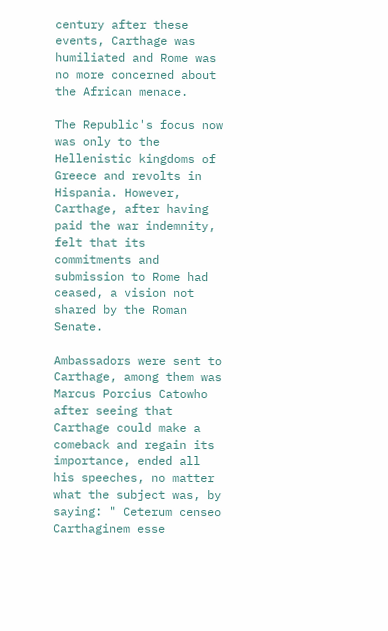century after these events, Carthage was humiliated and Rome was no more concerned about the African menace.

The Republic's focus now was only to the Hellenistic kingdoms of Greece and revolts in Hispania. However, Carthage, after having paid the war indemnity, felt that its commitments and submission to Rome had ceased, a vision not shared by the Roman Senate.

Ambassadors were sent to Carthage, among them was Marcus Porcius Catowho after seeing that Carthage could make a comeback and regain its importance, ended all his speeches, no matter what the subject was, by saying: " Ceterum censeo Carthaginem esse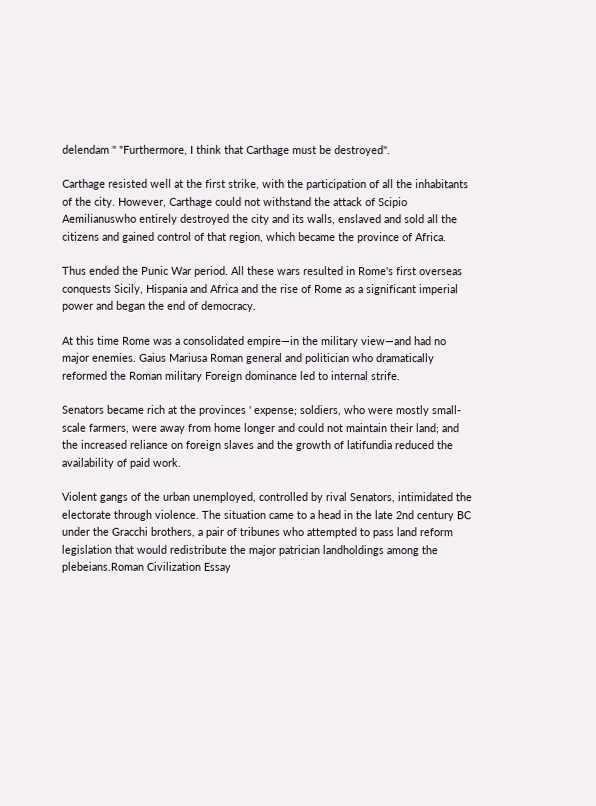delendam " "Furthermore, I think that Carthage must be destroyed".

Carthage resisted well at the first strike, with the participation of all the inhabitants of the city. However, Carthage could not withstand the attack of Scipio Aemilianuswho entirely destroyed the city and its walls, enslaved and sold all the citizens and gained control of that region, which became the province of Africa.

Thus ended the Punic War period. All these wars resulted in Rome's first overseas conquests Sicily, Hispania and Africa and the rise of Rome as a significant imperial power and began the end of democracy.

At this time Rome was a consolidated empire—in the military view—and had no major enemies. Gaius Mariusa Roman general and politician who dramatically reformed the Roman military Foreign dominance led to internal strife.

Senators became rich at the provinces ' expense; soldiers, who were mostly small-scale farmers, were away from home longer and could not maintain their land; and the increased reliance on foreign slaves and the growth of latifundia reduced the availability of paid work.

Violent gangs of the urban unemployed, controlled by rival Senators, intimidated the electorate through violence. The situation came to a head in the late 2nd century BC under the Gracchi brothers, a pair of tribunes who attempted to pass land reform legislation that would redistribute the major patrician landholdings among the plebeians.Roman Civilization Essay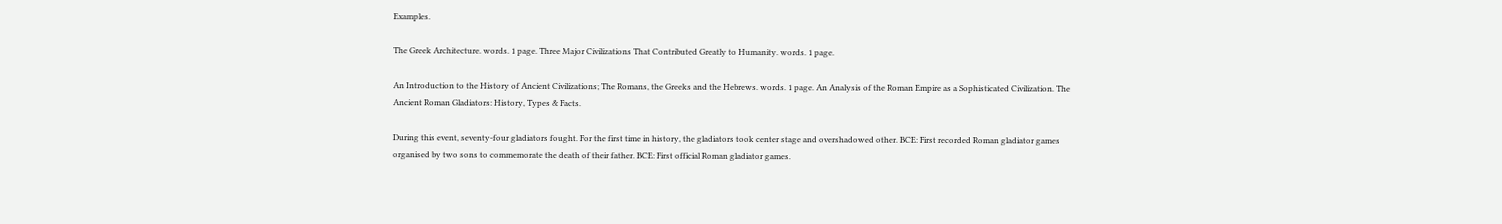Examples.

The Greek Architecture. words. 1 page. Three Major Civilizations That Contributed Greatly to Humanity. words. 1 page.

An Introduction to the History of Ancient Civilizations; The Romans, the Greeks and the Hebrews. words. 1 page. An Analysis of the Roman Empire as a Sophisticated Civilization. The Ancient Roman Gladiators: History, Types & Facts.

During this event, seventy-four gladiators fought. For the first time in history, the gladiators took center stage and overshadowed other. BCE: First recorded Roman gladiator games organised by two sons to commemorate the death of their father. BCE: First official Roman gladiator games.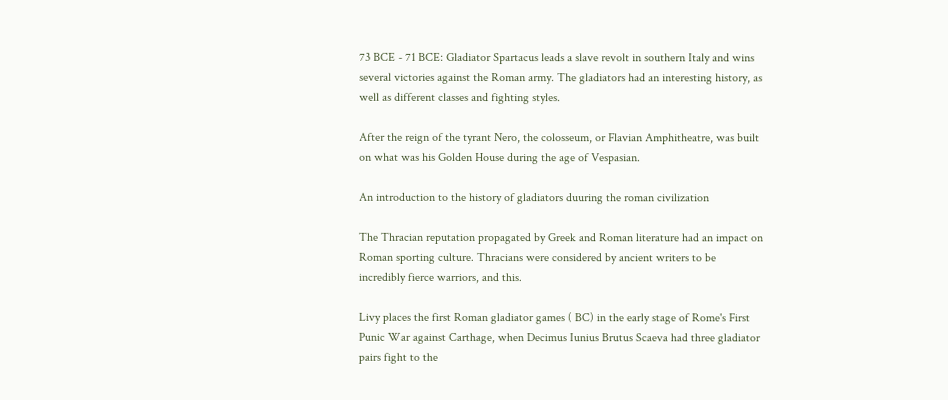73 BCE - 71 BCE: Gladiator Spartacus leads a slave revolt in southern Italy and wins several victories against the Roman army. The gladiators had an interesting history, as well as different classes and fighting styles.

After the reign of the tyrant Nero, the colosseum, or Flavian Amphitheatre, was built on what was his Golden House during the age of Vespasian.

An introduction to the history of gladiators duuring the roman civilization

The Thracian reputation propagated by Greek and Roman literature had an impact on Roman sporting culture. Thracians were considered by ancient writers to be incredibly fierce warriors, and this.

Livy places the first Roman gladiator games ( BC) in the early stage of Rome's First Punic War against Carthage, when Decimus Iunius Brutus Scaeva had three gladiator pairs fight to the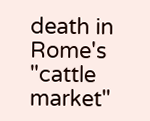death in Rome's "cattle market"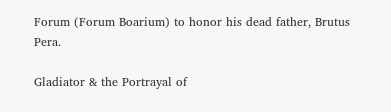Forum (Forum Boarium) to honor his dead father, Brutus Pera.

Gladiator & the Portrayal of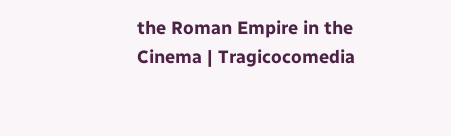the Roman Empire in the Cinema | Tragicocomedia